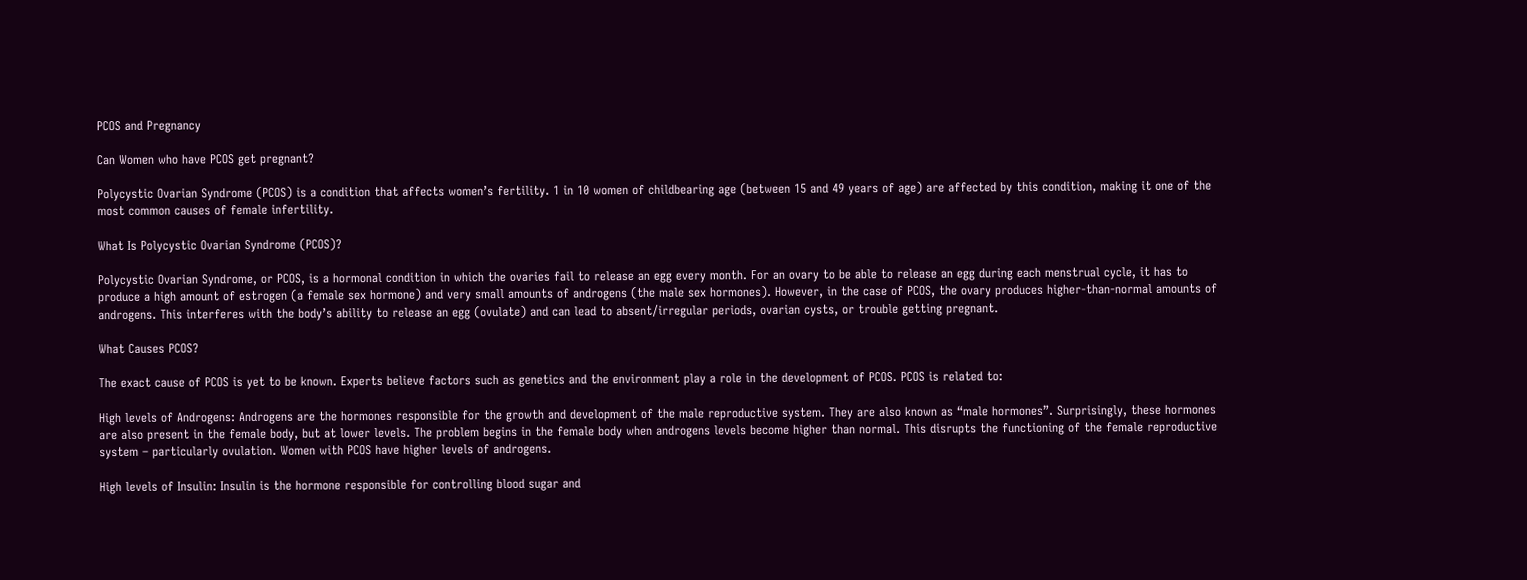PCOS and Pregnancy

Can Women who have PCOS get pregnant?

Polycystic Ovarian Syndrome (PCOS) is a condition that affects women’s fertility. 1 in 10 women of childbearing age (between 15 and 49 years of age) are affected by this condition, making it one of the most common causes of female infertility.

What Is Polycystic Ovarian Syndrome (PCOS)?

Polycystic Ovarian Syndrome, or PCOS, is a hormonal condition in which the ovaries fail to release an egg every month. For an ovary to be able to release an egg during each menstrual cycle, it has to produce a high amount of estrogen (a female sex hormone) and very small amounts of androgens (the male sex hormones). However, in the case of PCOS, the ovary produces higher-than-normal amounts of androgens. This interferes with the body’s ability to release an egg (ovulate) and can lead to absent/irregular periods, ovarian cysts, or trouble getting pregnant.

What Causes PCOS?

The exact cause of PCOS is yet to be known. Experts believe factors such as genetics and the environment play a role in the development of PCOS. PCOS is related to:

High levels of Androgens: Androgens are the hormones responsible for the growth and development of the male reproductive system. They are also known as “male hormones”. Surprisingly, these hormones are also present in the female body, but at lower levels. The problem begins in the female body when androgens levels become higher than normal. This disrupts the functioning of the female reproductive system – particularly ovulation. Women with PCOS have higher levels of androgens.

High levels of Insulin: Insulin is the hormone responsible for controlling blood sugar and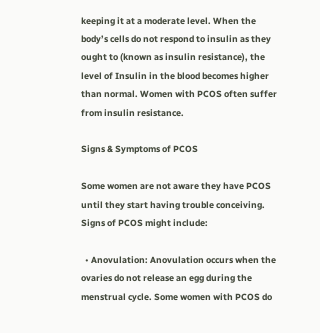keeping it at a moderate level. When the body’s cells do not respond to insulin as they ought to (known as insulin resistance), the level of Insulin in the blood becomes higher than normal. Women with PCOS often suffer from insulin resistance.

Signs & Symptoms of PCOS

Some women are not aware they have PCOS until they start having trouble conceiving. Signs of PCOS might include:

  • Anovulation: Anovulation occurs when the ovaries do not release an egg during the menstrual cycle. Some women with PCOS do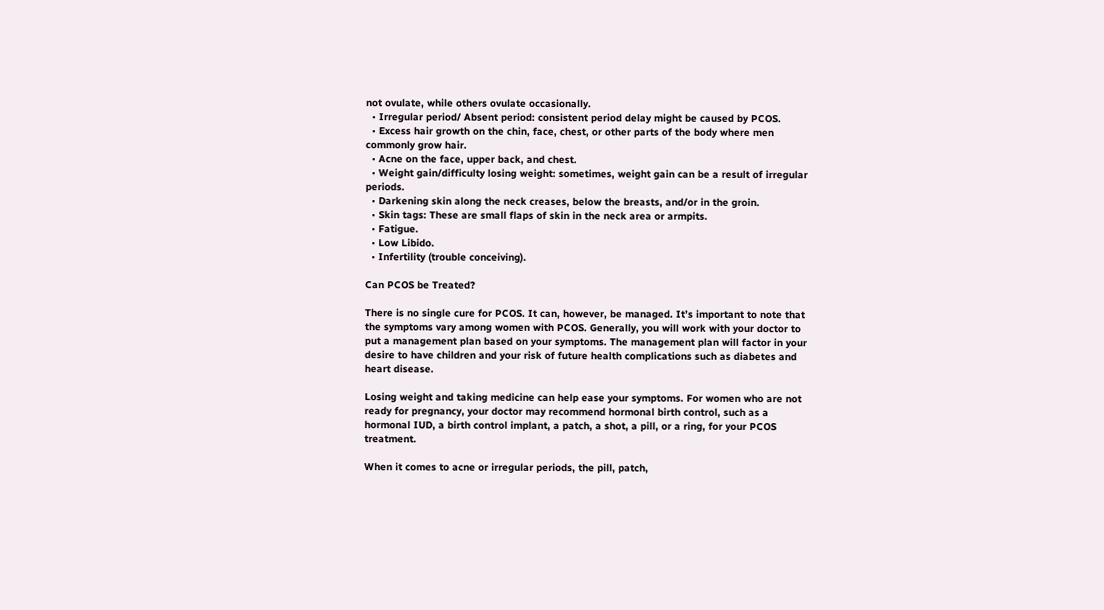not ovulate, while others ovulate occasionally.
  • Irregular period/ Absent period: consistent period delay might be caused by PCOS.
  • Excess hair growth on the chin, face, chest, or other parts of the body where men commonly grow hair.
  • Acne on the face, upper back, and chest.
  • Weight gain/difficulty losing weight: sometimes, weight gain can be a result of irregular periods.
  • Darkening skin along the neck creases, below the breasts, and/or in the groin.
  • Skin tags: These are small flaps of skin in the neck area or armpits.
  • Fatigue.
  • Low Libido.
  • Infertility (trouble conceiving).

Can PCOS be Treated?

There is no single cure for PCOS. It can, however, be managed. It’s important to note that the symptoms vary among women with PCOS. Generally, you will work with your doctor to put a management plan based on your symptoms. The management plan will factor in your desire to have children and your risk of future health complications such as diabetes and heart disease.

Losing weight and taking medicine can help ease your symptoms. For women who are not ready for pregnancy, your doctor may recommend hormonal birth control, such as a hormonal IUD, a birth control implant, a patch, a shot, a pill, or a ring, for your PCOS treatment.

When it comes to acne or irregular periods, the pill, patch,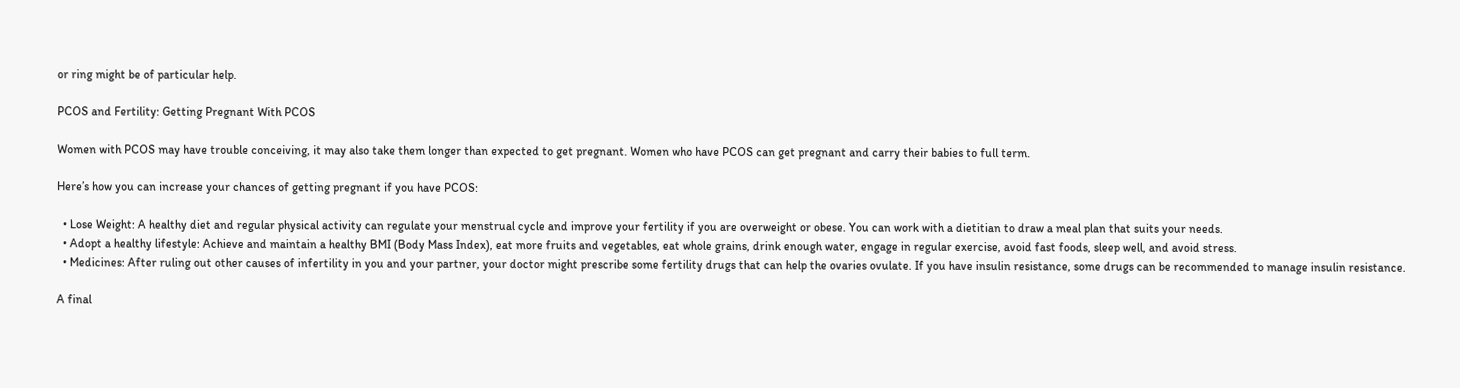or ring might be of particular help.

PCOS and Fertility: Getting Pregnant With PCOS

Women with PCOS may have trouble conceiving, it may also take them longer than expected to get pregnant. Women who have PCOS can get pregnant and carry their babies to full term.

Here’s how you can increase your chances of getting pregnant if you have PCOS:

  • Lose Weight: A healthy diet and regular physical activity can regulate your menstrual cycle and improve your fertility if you are overweight or obese. You can work with a dietitian to draw a meal plan that suits your needs.
  • Adopt a healthy lifestyle: Achieve and maintain a healthy BMI (Body Mass Index), eat more fruits and vegetables, eat whole grains, drink enough water, engage in regular exercise, avoid fast foods, sleep well, and avoid stress.
  • Medicines: After ruling out other causes of infertility in you and your partner, your doctor might prescribe some fertility drugs that can help the ovaries ovulate. If you have insulin resistance, some drugs can be recommended to manage insulin resistance.

A final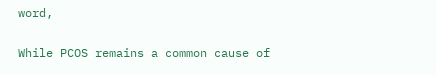word,

While PCOS remains a common cause of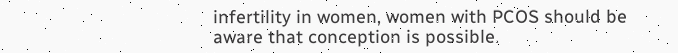infertility in women, women with PCOS should be aware that conception is possible.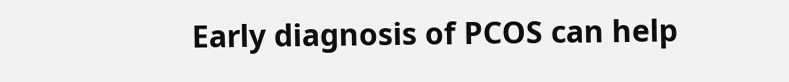Early diagnosis of PCOS can help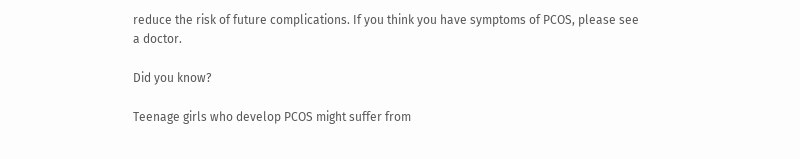reduce the risk of future complications. If you think you have symptoms of PCOS, please see a doctor.

Did you know?

Teenage girls who develop PCOS might suffer from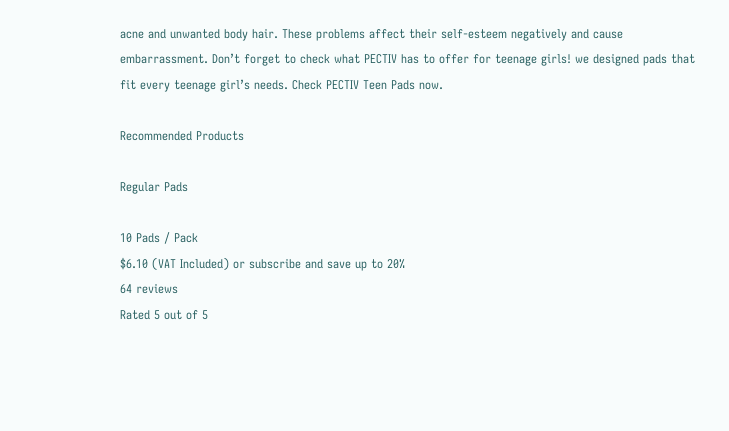acne and unwanted body hair. These problems affect their self-esteem negatively and cause embarrassment. Don’t forget to check what PECTIV has to offer for teenage girls! we designed pads that fit every teenage girl’s needs. Check PECTIV Teen Pads now.

Recommended Products

Regular Pads

10 Pads / Pack
$6.10 (VAT Included) or subscribe and save up to 20%
64 reviews
Rated 5 out of 5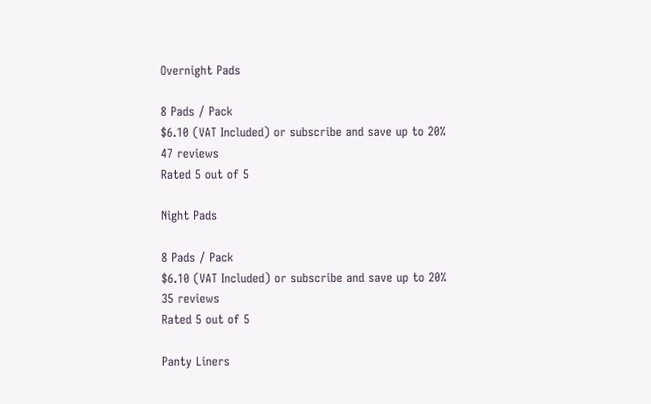Overnight Pads

8 Pads / Pack
$6.10 (VAT Included) or subscribe and save up to 20%
47 reviews
Rated 5 out of 5

Night Pads

8 Pads / Pack
$6.10 (VAT Included) or subscribe and save up to 20%
35 reviews
Rated 5 out of 5

Panty Liners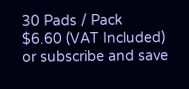30 Pads / Pack
$6.60 (VAT Included) or subscribe and save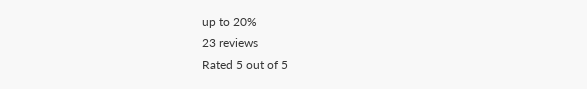up to 20%
23 reviews
Rated 5 out of 5